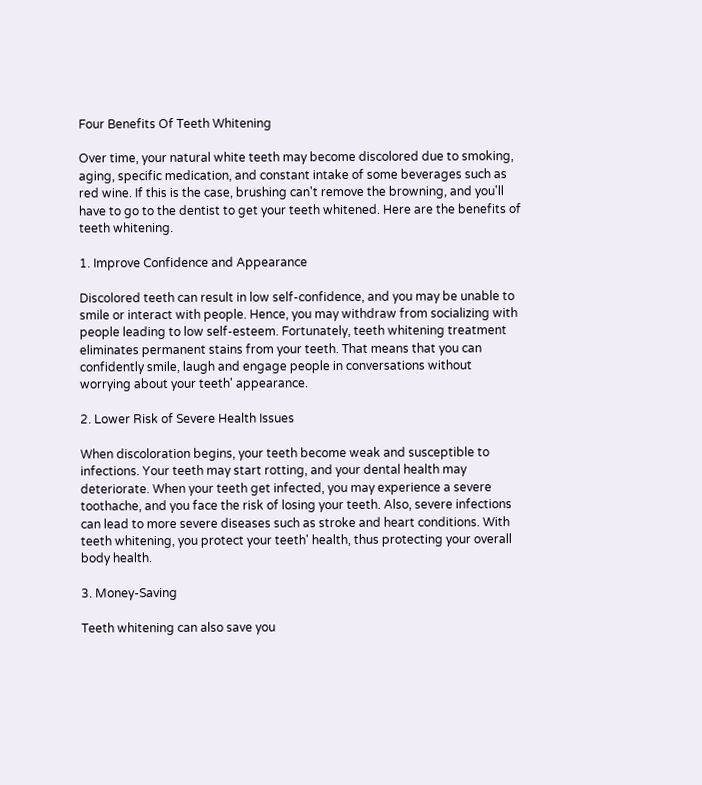Four Benefits Of Teeth Whitening

Over time, your natural white teeth may become discolored due to smoking, aging, specific medication, and constant intake of some beverages such as red wine. If this is the case, brushing can't remove the browning, and you'll have to go to the dentist to get your teeth whitened. Here are the benefits of teeth whitening.

1. Improve Confidence and Appearance

Discolored teeth can result in low self-confidence, and you may be unable to smile or interact with people. Hence, you may withdraw from socializing with people leading to low self-esteem. Fortunately, teeth whitening treatment eliminates permanent stains from your teeth. That means that you can confidently smile, laugh and engage people in conversations without worrying about your teeth' appearance.

2. Lower Risk of Severe Health Issues

When discoloration begins, your teeth become weak and susceptible to infections. Your teeth may start rotting, and your dental health may deteriorate. When your teeth get infected, you may experience a severe toothache, and you face the risk of losing your teeth. Also, severe infections can lead to more severe diseases such as stroke and heart conditions. With teeth whitening, you protect your teeth' health, thus protecting your overall body health.

3. Money-Saving

Teeth whitening can also save you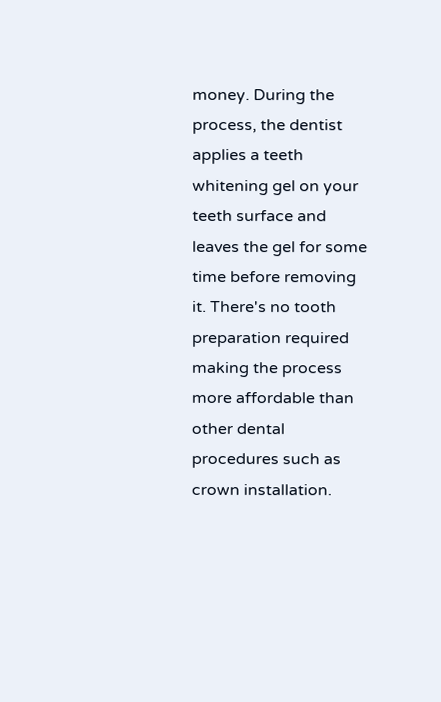money. During the process, the dentist applies a teeth whitening gel on your teeth surface and leaves the gel for some time before removing it. There's no tooth preparation required making the process more affordable than other dental procedures such as crown installation.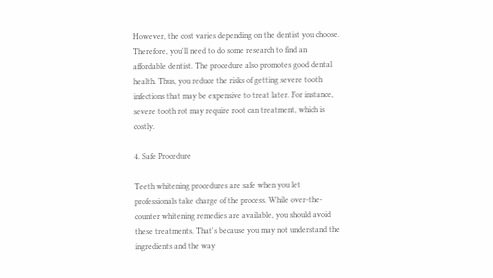However, the cost varies depending on the dentist you choose. Therefore, you'll need to do some research to find an affordable dentist. The procedure also promotes good dental health. Thus, you reduce the risks of getting severe tooth infections that may be expensive to treat later. For instance, severe tooth rot may require root can treatment, which is costly.

4. Safe Procedure

Teeth whitening procedures are safe when you let professionals take charge of the process. While over-the-counter whitening remedies are available, you should avoid these treatments. That's because you may not understand the ingredients and the way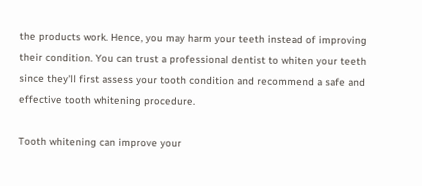the products work. Hence, you may harm your teeth instead of improving their condition. You can trust a professional dentist to whiten your teeth since they'll first assess your tooth condition and recommend a safe and effective tooth whitening procedure.

Tooth whitening can improve your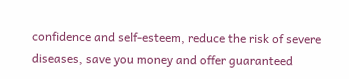confidence and self-esteem, reduce the risk of severe diseases, save you money and offer guaranteed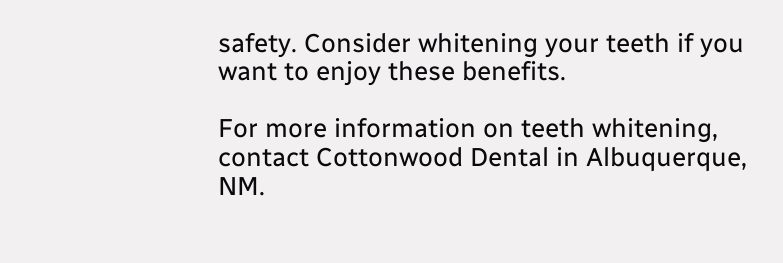safety. Consider whitening your teeth if you want to enjoy these benefits.

For more information on teeth whitening, contact Cottonwood Dental in Albuquerque, NM.